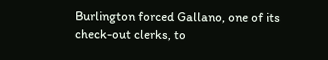Burlington forced Gallano, one of its check-out clerks, to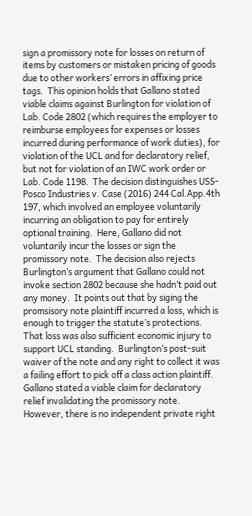sign a promissory note for losses on return of items by customers or mistaken pricing of goods due to other workers’ errors in affixing price tags.  This opinion holds that Gallano stated viable claims against Burlington for violation of Lab. Code 2802 (which requires the employer to reimburse employees for expenses or losses incurred during performance of work duties), for violation of the UCL and for declaratory relief, but not for violation of an IWC work order or Lab. Code 1198.  The decision distinguishes USS-Posco Industries v. Case (2016) 244 Cal.App.4th 197, which involved an employee voluntarily incurring an obligation to pay for entirely optional training.  Here, Gallano did not voluntarily incur the losses or sign the promissory note.  The decision also rejects Burlington’s argument that Gallano could not invoke section 2802 because she hadn’t paid out any money.  It points out that by siging the promsisory note plaintiff incurred a loss, which is enough to trigger the statute’s protections.  That loss was also sufficient economic injury to support UCL standing.  Burlington’s post-suit waiver of the note and any right to collect it was a failing effort to pick off a class action plaintiff.  Gallano stated a viable claim for declaratory relief invalidating the promissory note.  However, there is no independent private right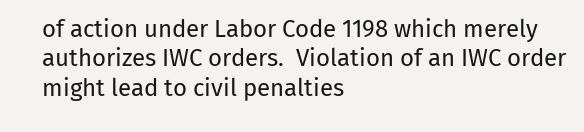of action under Labor Code 1198 which merely authorizes IWC orders.  Violation of an IWC order might lead to civil penalties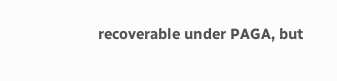recoverable under PAGA, but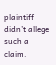plaintiff didn’t allege such a claim.